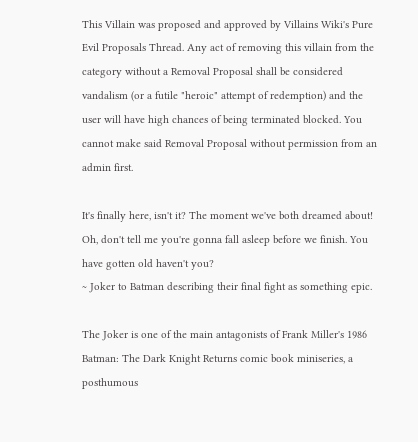This Villain was proposed and approved by Villains Wiki's Pure Evil Proposals Thread. Any act of removing this villain from the category without a Removal Proposal shall be considered vandalism (or a futile "heroic" attempt of redemption) and the user will have high chances of being terminated blocked. You cannot make said Removal Proposal without permission from an admin first.

It's finally here, isn't it? The moment we've both dreamed about! Oh, don't tell me you're gonna fall asleep before we finish. You have gotten old haven't you?
~ Joker to Batman describing their final fight as something epic.

The Joker is one of the main antagonists of Frank Miller's 1986 Batman: The Dark Knight Returns comic book miniseries, a posthumous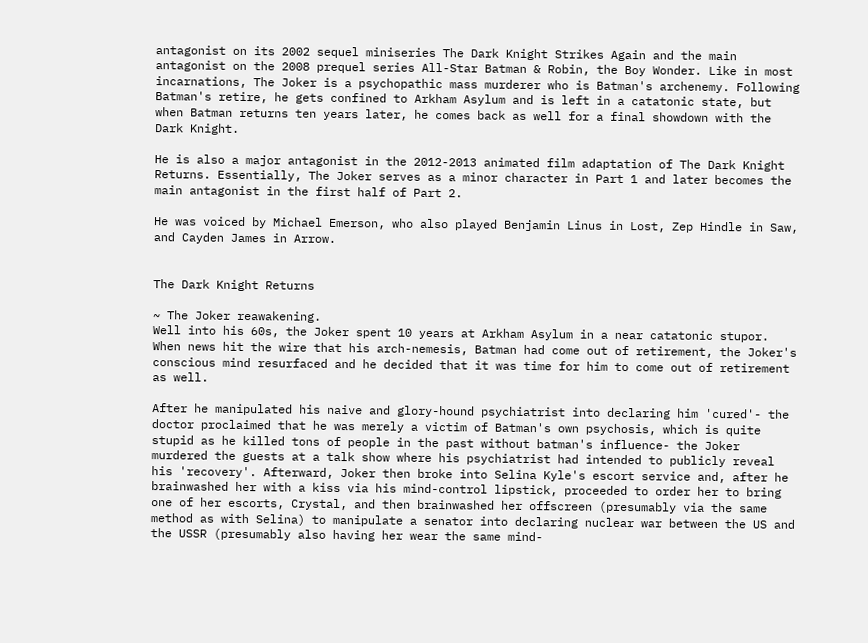antagonist on its 2002 sequel miniseries The Dark Knight Strikes Again and the main antagonist on the 2008 prequel series All-Star Batman & Robin, the Boy Wonder. Like in most incarnations, The Joker is a psychopathic mass murderer who is Batman's archenemy. Following Batman's retire, he gets confined to Arkham Asylum and is left in a catatonic state, but when Batman returns ten years later, he comes back as well for a final showdown with the Dark Knight.

He is also a major antagonist in the 2012-2013 animated film adaptation of The Dark Knight Returns. Essentially, The Joker serves as a minor character in Part 1 and later becomes the main antagonist in the first half of Part 2.

He was voiced by Michael Emerson, who also played Benjamin Linus in Lost, Zep Hindle in Saw, and Cayden James in Arrow.


The Dark Knight Returns

~ The Joker reawakening.
Well into his 60s, the Joker spent 10 years at Arkham Asylum in a near catatonic stupor. When news hit the wire that his arch-nemesis, Batman had come out of retirement, the Joker's conscious mind resurfaced and he decided that it was time for him to come out of retirement as well.

After he manipulated his naive and glory-hound psychiatrist into declaring him 'cured'- the doctor proclaimed that he was merely a victim of Batman's own psychosis, which is quite stupid as he killed tons of people in the past without batman's influence- the Joker murdered the guests at a talk show where his psychiatrist had intended to publicly reveal his 'recovery'. Afterward, Joker then broke into Selina Kyle's escort service and, after he brainwashed her with a kiss via his mind-control lipstick, proceeded to order her to bring one of her escorts, Crystal, and then brainwashed her offscreen (presumably via the same method as with Selina) to manipulate a senator into declaring nuclear war between the US and the USSR (presumably also having her wear the same mind-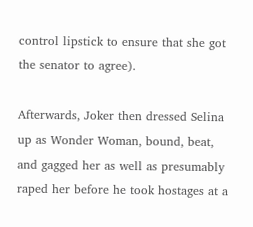control lipstick to ensure that she got the senator to agree).

Afterwards, Joker then dressed Selina up as Wonder Woman, bound, beat, and gagged her as well as presumably raped her before he took hostages at a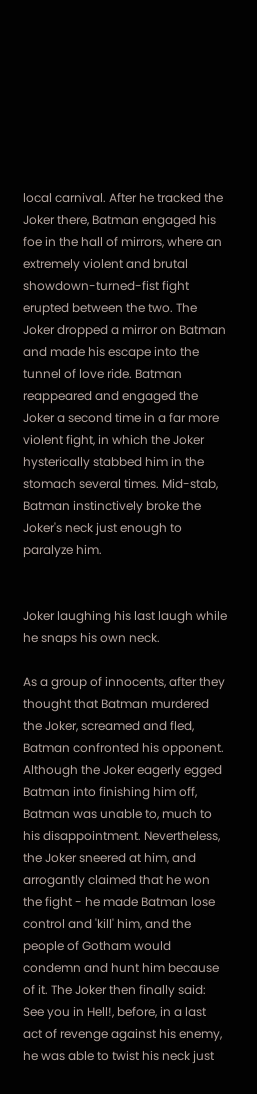local carnival. After he tracked the Joker there, Batman engaged his foe in the hall of mirrors, where an extremely violent and brutal showdown-turned-fist fight erupted between the two. The Joker dropped a mirror on Batman and made his escape into the tunnel of love ride. Batman reappeared and engaged the Joker a second time in a far more violent fight, in which the Joker hysterically stabbed him in the stomach several times. Mid-stab, Batman instinctively broke the Joker's neck just enough to paralyze him.


Joker laughing his last laugh while he snaps his own neck.

As a group of innocents, after they thought that Batman murdered the Joker, screamed and fled, Batman confronted his opponent. Although the Joker eagerly egged Batman into finishing him off, Batman was unable to, much to his disappointment. Nevertheless, the Joker sneered at him, and arrogantly claimed that he won the fight - he made Batman lose control and 'kill' him, and the people of Gotham would condemn and hunt him because of it. The Joker then finally said: See you in Hell!, before, in a last act of revenge against his enemy, he was able to twist his neck just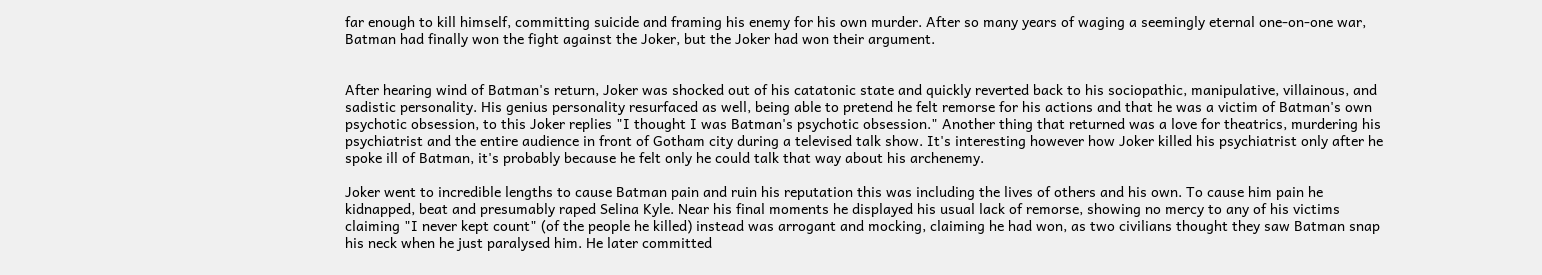far enough to kill himself, committing suicide and framing his enemy for his own murder. After so many years of waging a seemingly eternal one-on-one war, Batman had finally won the fight against the Joker, but the Joker had won their argument.


After hearing wind of Batman's return, Joker was shocked out of his catatonic state and quickly reverted back to his sociopathic, manipulative, villainous, and sadistic personality. His genius personality resurfaced as well, being able to pretend he felt remorse for his actions and that he was a victim of Batman's own psychotic obsession, to this Joker replies "I thought I was Batman's psychotic obsession." Another thing that returned was a love for theatrics, murdering his psychiatrist and the entire audience in front of Gotham city during a televised talk show. It's interesting however how Joker killed his psychiatrist only after he spoke ill of Batman, it's probably because he felt only he could talk that way about his archenemy.

Joker went to incredible lengths to cause Batman pain and ruin his reputation this was including the lives of others and his own. To cause him pain he kidnapped, beat and presumably raped Selina Kyle. Near his final moments he displayed his usual lack of remorse, showing no mercy to any of his victims claiming "I never kept count" (of the people he killed) instead was arrogant and mocking, claiming he had won, as two civilians thought they saw Batman snap his neck when he just paralysed him. He later committed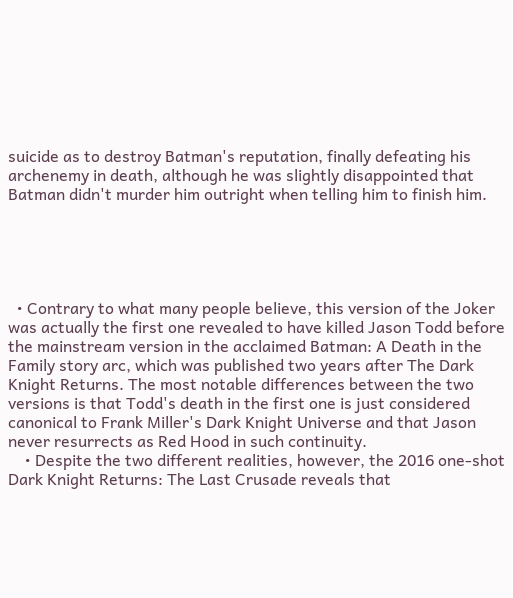suicide as to destroy Batman's reputation, finally defeating his archenemy in death, although he was slightly disappointed that Batman didn't murder him outright when telling him to finish him.





  • Contrary to what many people believe, this version of the Joker was actually the first one revealed to have killed Jason Todd before the mainstream version in the acclaimed Batman: A Death in the Family story arc, which was published two years after The Dark Knight Returns. The most notable differences between the two versions is that Todd's death in the first one is just considered canonical to Frank Miller's Dark Knight Universe and that Jason never resurrects as Red Hood in such continuity.
    • Despite the two different realities, however, the 2016 one-shot Dark Knight Returns: The Last Crusade reveals that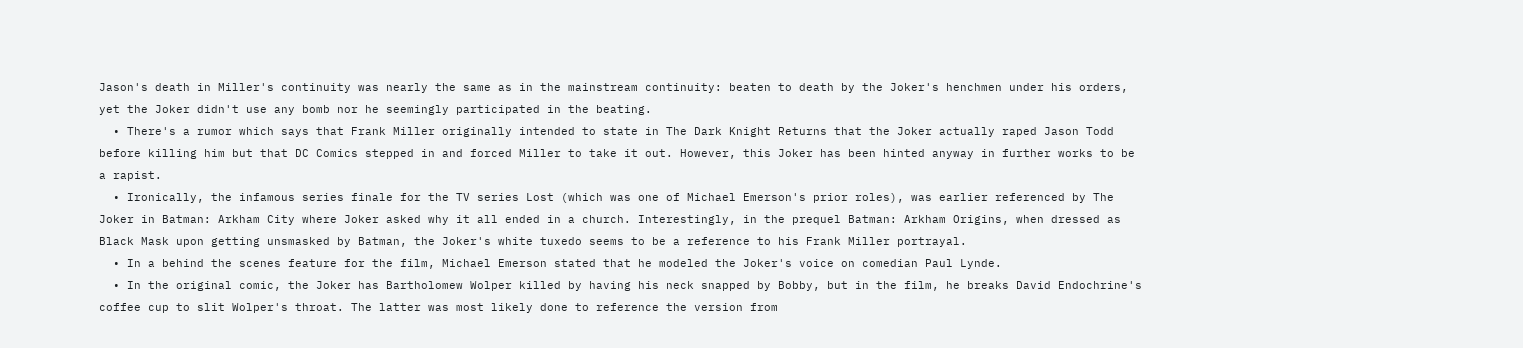Jason's death in Miller's continuity was nearly the same as in the mainstream continuity: beaten to death by the Joker's henchmen under his orders, yet the Joker didn't use any bomb nor he seemingly participated in the beating.
  • There's a rumor which says that Frank Miller originally intended to state in The Dark Knight Returns that the Joker actually raped Jason Todd before killing him but that DC Comics stepped in and forced Miller to take it out. However, this Joker has been hinted anyway in further works to be a rapist.
  • Ironically, the infamous series finale for the TV series Lost (which was one of Michael Emerson's prior roles), was earlier referenced by The Joker in Batman: Arkham City where Joker asked why it all ended in a church. Interestingly, in the prequel Batman: Arkham Origins, when dressed as Black Mask upon getting unsmasked by Batman, the Joker's white tuxedo seems to be a reference to his Frank Miller portrayal.
  • In a behind the scenes feature for the film, Michael Emerson stated that he modeled the Joker's voice on comedian Paul Lynde.
  • In the original comic, the Joker has Bartholomew Wolper killed by having his neck snapped by Bobby, but in the film, he breaks David Endochrine's coffee cup to slit Wolper's throat. The latter was most likely done to reference the version from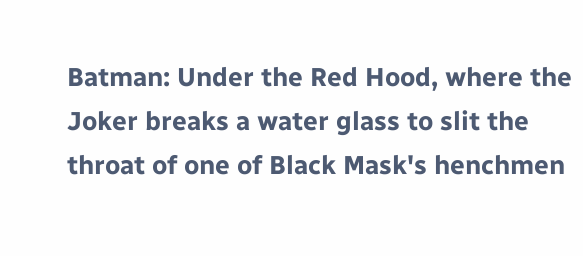Batman: Under the Red Hood, where the Joker breaks a water glass to slit the throat of one of Black Mask's henchmen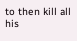to then kill all his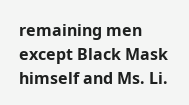remaining men except Black Mask himself and Ms. Li.